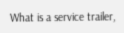What is a service trailer,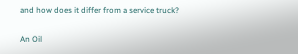and how does it differ from a service truck?

An Oil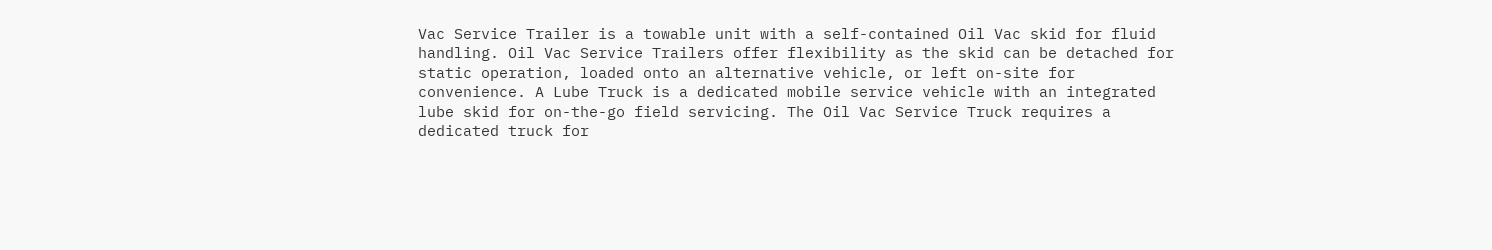Vac Service Trailer is a towable unit with a self-contained Oil Vac skid for fluid handling. Oil Vac Service Trailers offer flexibility as the skid can be detached for static operation, loaded onto an alternative vehicle, or left on-site for convenience. A Lube Truck is a dedicated mobile service vehicle with an integrated lube skid for on-the-go field servicing. The Oil Vac Service Truck requires a dedicated truck for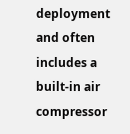deployment and often includes a built-in air compressor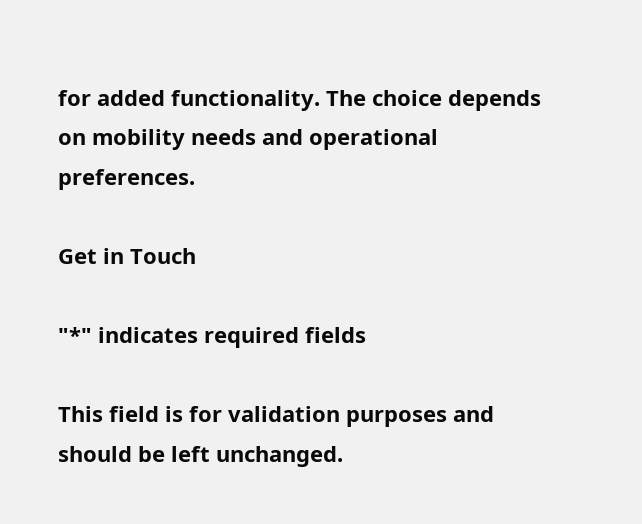for added functionality. The choice depends on mobility needs and operational preferences.

Get in Touch

"*" indicates required fields

This field is for validation purposes and should be left unchanged.